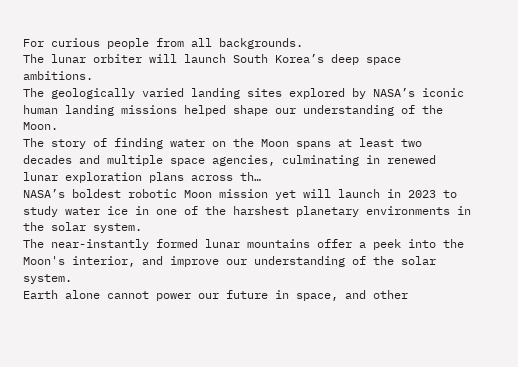For curious people from all backgrounds.
The lunar orbiter will launch South Korea’s deep space ambitions.
The geologically varied landing sites explored by NASA’s iconic human landing missions helped shape our understanding of the Moon.
The story of finding water on the Moon spans at least two decades and multiple space agencies, culminating in renewed lunar exploration plans across th…
NASA’s boldest robotic Moon mission yet will launch in 2023 to study water ice in one of the harshest planetary environments in the solar system.
The near-instantly formed lunar mountains offer a peek into the Moon's interior, and improve our understanding of the solar system.
Earth alone cannot power our future in space, and other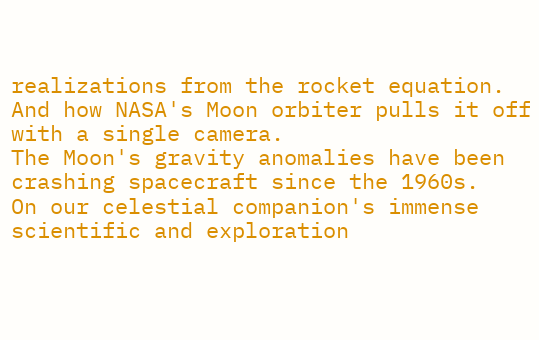realizations from the rocket equation.
And how NASA's Moon orbiter pulls it off with a single camera.
The Moon's gravity anomalies have been crashing spacecraft since the 1960s.
On our celestial companion's immense scientific and exploration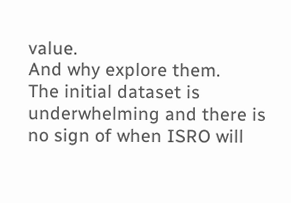value.
And why explore them.
The initial dataset is underwhelming and there is no sign of when ISRO will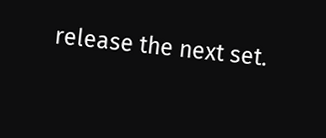release the next set.